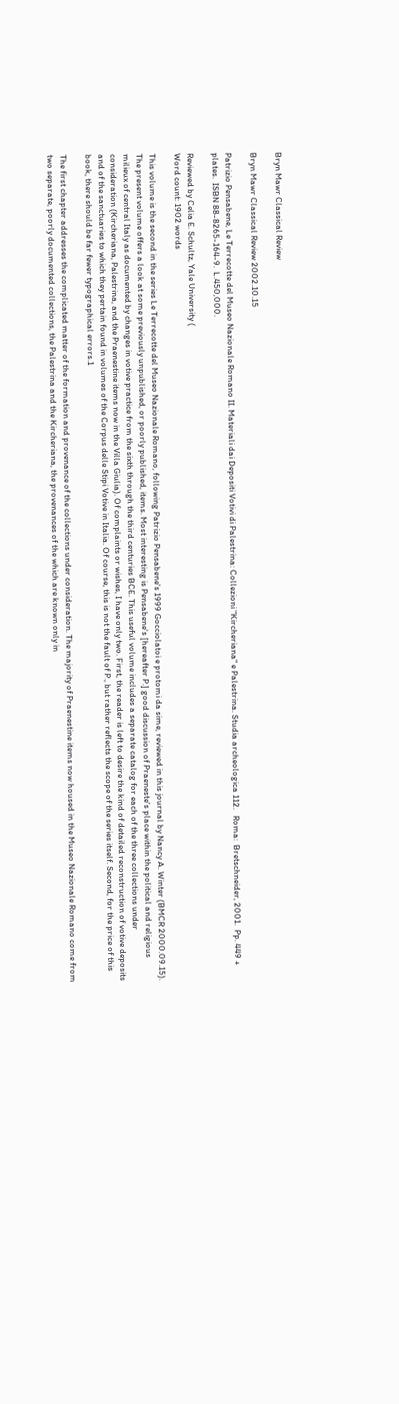Bryn Mawr Classical Review

Bryn Mawr Classical Review 2002.10.15

Patrizio Pensabene, Le Terrecotte del Museo Nazionale Romano II. Materiali dai Depositi Votivi di Palestrina: Collezioni "Kircheriana" e Palestrina. Studia archeologica 112.   Roma:  Bretschneider, 2001.  Pp. 449 + plates.  ISBN 88-8265-164-9.  L.450,000.

Reviewed by Celia E. Schultz, Yale University (
Word count: 1902 words

This volume is the second in the series Le Terrecotte del Museo Nazionale Romano, following Patrizio Pensabene's 1999 Gocciolatoi e protomi da sime, reviewed in this journal by Nancy A. Winter (BMCR 2000.09.15). The present volume offers a look at some previously unpublished, or poorly published, items. Most interesting is Pensabene's [hereafter P.] good discussion of Praeneste's place within the political and religious milieux of central Italy as documented by changes in votive practice from the sixth through the third centuries BCE. This useful volume includes a separate catalog for each of the three collections under consideration (Kircheriana, Palestrina, and the Praenestine items now in the Villa Giulia). Of complaints or wishes, I have only two. First, the reader is left to desire the kind of detailed reconstruction of votive deposits and of the sanctuaries to which they pertain found in volumes of the Corpus delle Stipi Votive in Italia. Of course, this is not the fault of P., but rather reflects the scope of the series itself. Second, for the price of this book, there should be far fewer typographical errors.1

The first chapter addresses the complicated matter of the formation and provenance of the collections under consideration. The majority of Praenestine items now housed in the Museo Nazionale Romano come from two separate, poorly documented collections, the Palestrina and the Kircheriana, the provenances of the which are known only in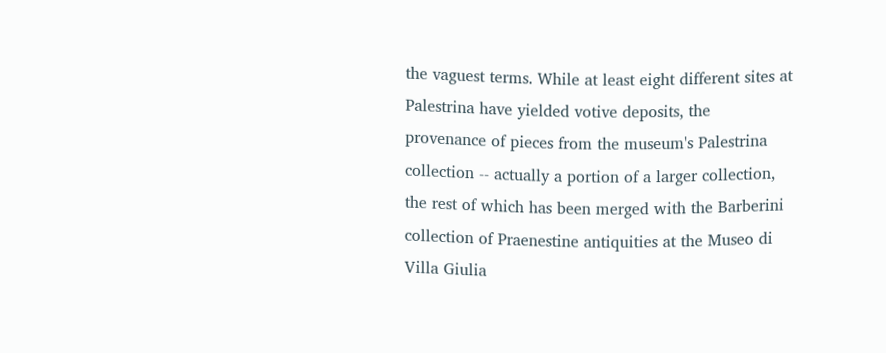the vaguest terms. While at least eight different sites at Palestrina have yielded votive deposits, the provenance of pieces from the museum's Palestrina collection -- actually a portion of a larger collection, the rest of which has been merged with the Barberini collection of Praenestine antiquities at the Museo di Villa Giulia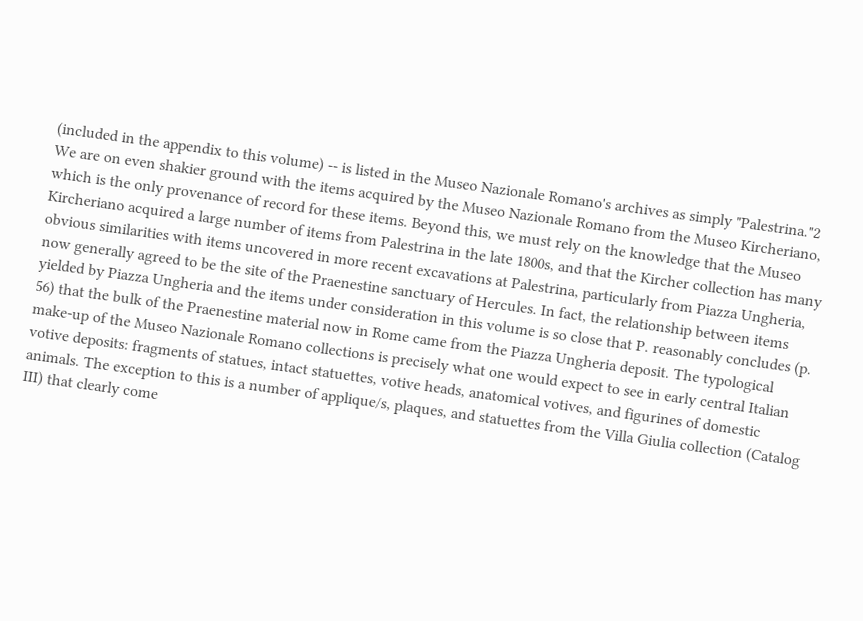(included in the appendix to this volume) -- is listed in the Museo Nazionale Romano's archives as simply "Palestrina."2 We are on even shakier ground with the items acquired by the Museo Nazionale Romano from the Museo Kircheriano, which is the only provenance of record for these items. Beyond this, we must rely on the knowledge that the Museo Kircheriano acquired a large number of items from Palestrina in the late 1800s, and that the Kircher collection has many obvious similarities with items uncovered in more recent excavations at Palestrina, particularly from Piazza Ungheria, now generally agreed to be the site of the Praenestine sanctuary of Hercules. In fact, the relationship between items yielded by Piazza Ungheria and the items under consideration in this volume is so close that P. reasonably concludes (p. 56) that the bulk of the Praenestine material now in Rome came from the Piazza Ungheria deposit. The typological make-up of the Museo Nazionale Romano collections is precisely what one would expect to see in early central Italian votive deposits: fragments of statues, intact statuettes, votive heads, anatomical votives, and figurines of domestic animals. The exception to this is a number of applique/s, plaques, and statuettes from the Villa Giulia collection (Catalog III) that clearly come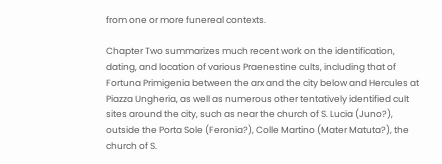from one or more funereal contexts.

Chapter Two summarizes much recent work on the identification, dating, and location of various Praenestine cults, including that of Fortuna Primigenia between the arx and the city below and Hercules at Piazza Ungheria, as well as numerous other tentatively identified cult sites around the city, such as near the church of S. Lucia (Juno?), outside the Porta Sole (Feronia?), Colle Martino (Mater Matuta?), the church of S.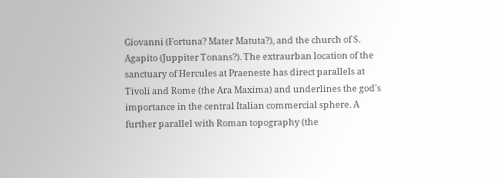Giovanni (Fortuna? Mater Matuta?), and the church of S. Agapito (Juppiter Tonans?). The extraurban location of the sanctuary of Hercules at Praeneste has direct parallels at Tivoli and Rome (the Ara Maxima) and underlines the god's importance in the central Italian commercial sphere. A further parallel with Roman topography (the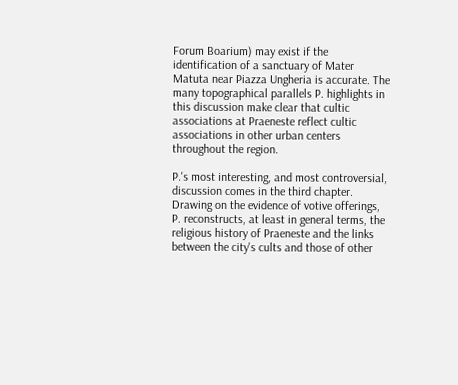Forum Boarium) may exist if the identification of a sanctuary of Mater Matuta near Piazza Ungheria is accurate. The many topographical parallels P. highlights in this discussion make clear that cultic associations at Praeneste reflect cultic associations in other urban centers throughout the region.

P.'s most interesting, and most controversial, discussion comes in the third chapter. Drawing on the evidence of votive offerings, P. reconstructs, at least in general terms, the religious history of Praeneste and the links between the city's cults and those of other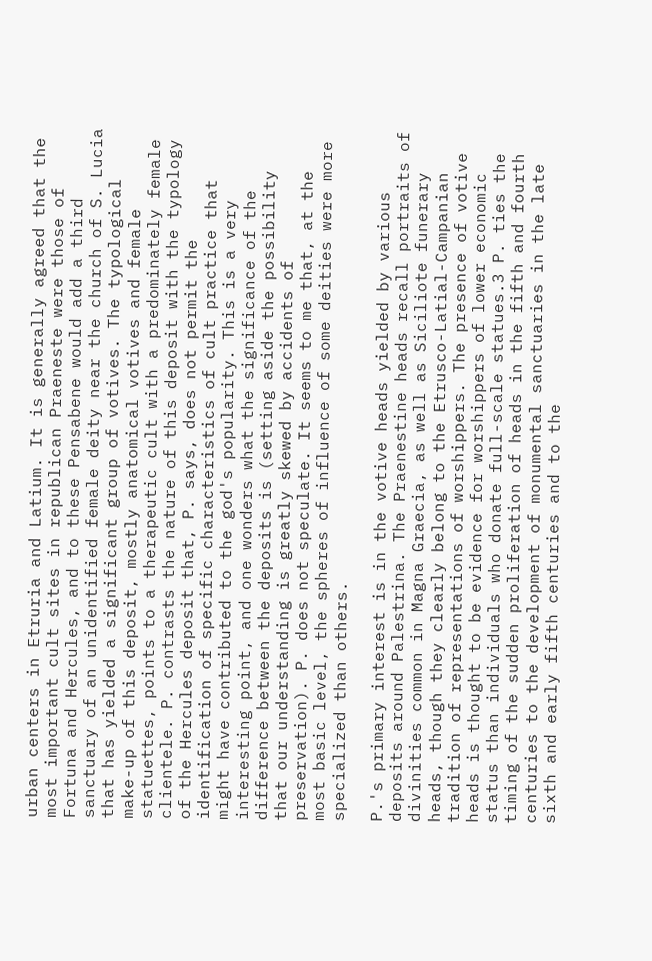urban centers in Etruria and Latium. It is generally agreed that the most important cult sites in republican Praeneste were those of Fortuna and Hercules, and to these Pensabene would add a third sanctuary of an unidentified female deity near the church of S. Lucia that has yielded a significant group of votives. The typological make-up of this deposit, mostly anatomical votives and female statuettes, points to a therapeutic cult with a predominately female clientele. P. contrasts the nature of this deposit with the typology of the Hercules deposit that, P. says, does not permit the identification of specific characteristics of cult practice that might have contributed to the god's popularity. This is a very interesting point, and one wonders what the significance of the difference between the deposits is (setting aside the possibility that our understanding is greatly skewed by accidents of preservation). P. does not speculate. It seems to me that, at the most basic level, the spheres of influence of some deities were more specialized than others.

P.'s primary interest is in the votive heads yielded by various deposits around Palestrina. The Praenestine heads recall portraits of divinities common in Magna Graecia, as well as Siciliote funerary heads, though they clearly belong to the Etrusco-Latial-Campanian tradition of representations of worshippers. The presence of votive heads is thought to be evidence for worshippers of lower economic status than individuals who donate full-scale statues.3 P. ties the timing of the sudden proliferation of heads in the fifth and fourth centuries to the development of monumental sanctuaries in the late sixth and early fifth centuries and to the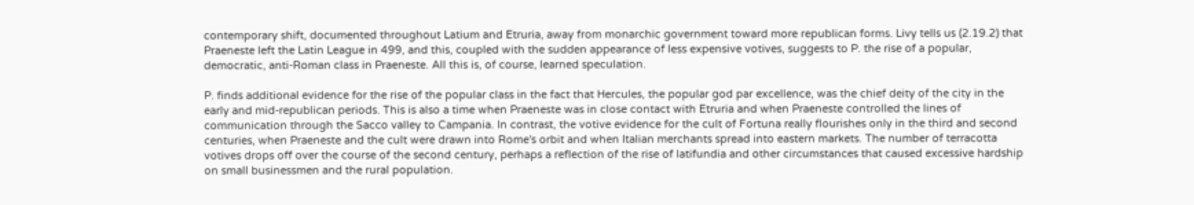contemporary shift, documented throughout Latium and Etruria, away from monarchic government toward more republican forms. Livy tells us (2.19.2) that Praeneste left the Latin League in 499, and this, coupled with the sudden appearance of less expensive votives, suggests to P. the rise of a popular, democratic, anti-Roman class in Praeneste. All this is, of course, learned speculation.

P. finds additional evidence for the rise of the popular class in the fact that Hercules, the popular god par excellence, was the chief deity of the city in the early and mid-republican periods. This is also a time when Praeneste was in close contact with Etruria and when Praeneste controlled the lines of communication through the Sacco valley to Campania. In contrast, the votive evidence for the cult of Fortuna really flourishes only in the third and second centuries, when Praeneste and the cult were drawn into Rome's orbit and when Italian merchants spread into eastern markets. The number of terracotta votives drops off over the course of the second century, perhaps a reflection of the rise of latifundia and other circumstances that caused excessive hardship on small businessmen and the rural population.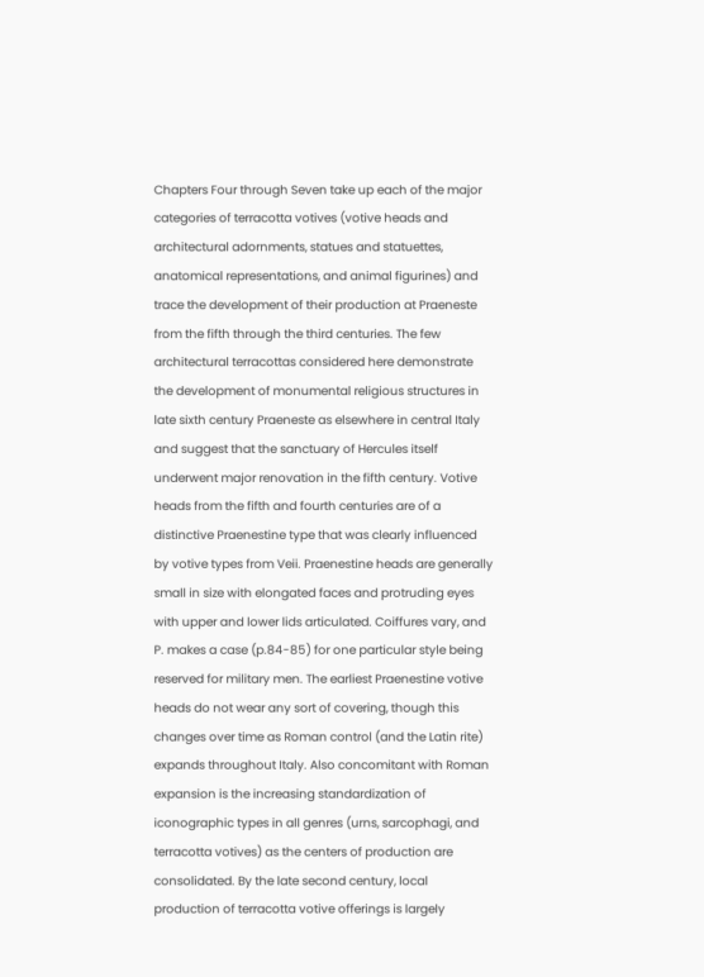Chapters Four through Seven take up each of the major categories of terracotta votives (votive heads and architectural adornments, statues and statuettes, anatomical representations, and animal figurines) and trace the development of their production at Praeneste from the fifth through the third centuries. The few architectural terracottas considered here demonstrate the development of monumental religious structures in late sixth century Praeneste as elsewhere in central Italy and suggest that the sanctuary of Hercules itself underwent major renovation in the fifth century. Votive heads from the fifth and fourth centuries are of a distinctive Praenestine type that was clearly influenced by votive types from Veii. Praenestine heads are generally small in size with elongated faces and protruding eyes with upper and lower lids articulated. Coiffures vary, and P. makes a case (p.84-85) for one particular style being reserved for military men. The earliest Praenestine votive heads do not wear any sort of covering, though this changes over time as Roman control (and the Latin rite) expands throughout Italy. Also concomitant with Roman expansion is the increasing standardization of iconographic types in all genres (urns, sarcophagi, and terracotta votives) as the centers of production are consolidated. By the late second century, local production of terracotta votive offerings is largely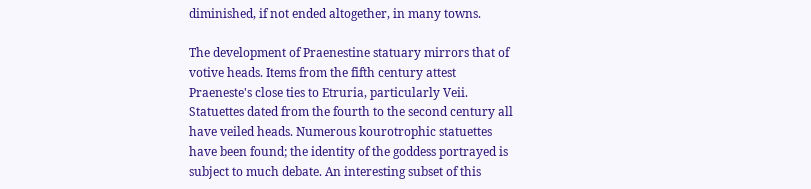diminished, if not ended altogether, in many towns.

The development of Praenestine statuary mirrors that of votive heads. Items from the fifth century attest Praeneste's close ties to Etruria, particularly Veii. Statuettes dated from the fourth to the second century all have veiled heads. Numerous kourotrophic statuettes have been found; the identity of the goddess portrayed is subject to much debate. An interesting subset of this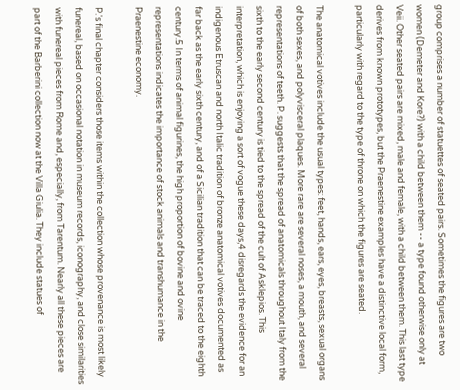group comprises a number of statuettes of seated pairs. Sometimes the figures are two women (Demeter and Kore?) with a child between them -- a type found otherwise only at Veii. Other seated pairs are mixed, male and female, with a child between them. This last type derives from known prototypes, but the Praenestine examples have a distinctive local form, particularly with regard to the type of throne on which the figures are seated.

The anatomical votives include the usual types: feet, hands, ears, eyes, breasts, sexual organs of both sexes, and polyvisceral plaques. More rare are several noses, a mouth, and several representations of teeth. P. suggests that the spread of anatomicals throughout Italy from the sixth to the early second century is tied to the spread of the cult of Asklepios. This interpretation, which is enjoying a sort of vogue these days,4 disregards the evidence for an indigenous Etruscan and north Italic tradition of bronze anatomical votives documented as far back as the early sixth century, and of a Sicilian tradition that can be traced to the eighth century.5 In terms of animal figurines, the high proportion of bovine and ovine representations indicates the importance of stock animals and transhumance in the Praenestine economy.

P.'s final chapter considers those items within the collection whose provenance is most likely funereal, based on occasional notation in museum records, iconography, and close similarities with funereal pieces from Rome and, especially, from Tarentum. Nearly all these pieces are part of the Barberini collection now at the Villa Giulia. They include statues of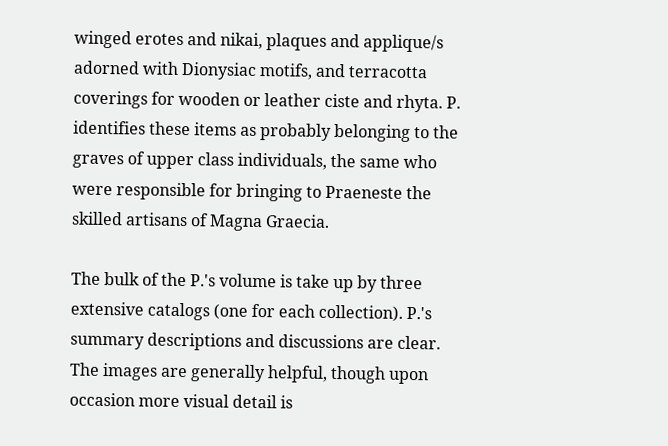winged erotes and nikai, plaques and applique/s adorned with Dionysiac motifs, and terracotta coverings for wooden or leather ciste and rhyta. P. identifies these items as probably belonging to the graves of upper class individuals, the same who were responsible for bringing to Praeneste the skilled artisans of Magna Graecia.

The bulk of the P.'s volume is take up by three extensive catalogs (one for each collection). P.'s summary descriptions and discussions are clear. The images are generally helpful, though upon occasion more visual detail is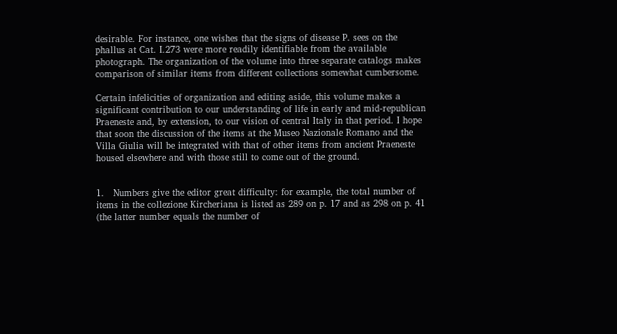desirable. For instance, one wishes that the signs of disease P. sees on the phallus at Cat. I.273 were more readily identifiable from the available photograph. The organization of the volume into three separate catalogs makes comparison of similar items from different collections somewhat cumbersome.

Certain infelicities of organization and editing aside, this volume makes a significant contribution to our understanding of life in early and mid-republican Praeneste and, by extension, to our vision of central Italy in that period. I hope that soon the discussion of the items at the Museo Nazionale Romano and the Villa Giulia will be integrated with that of other items from ancient Praeneste housed elsewhere and with those still to come out of the ground.


1.   Numbers give the editor great difficulty: for example, the total number of items in the collezione Kircheriana is listed as 289 on p. 17 and as 298 on p. 41 (the latter number equals the number of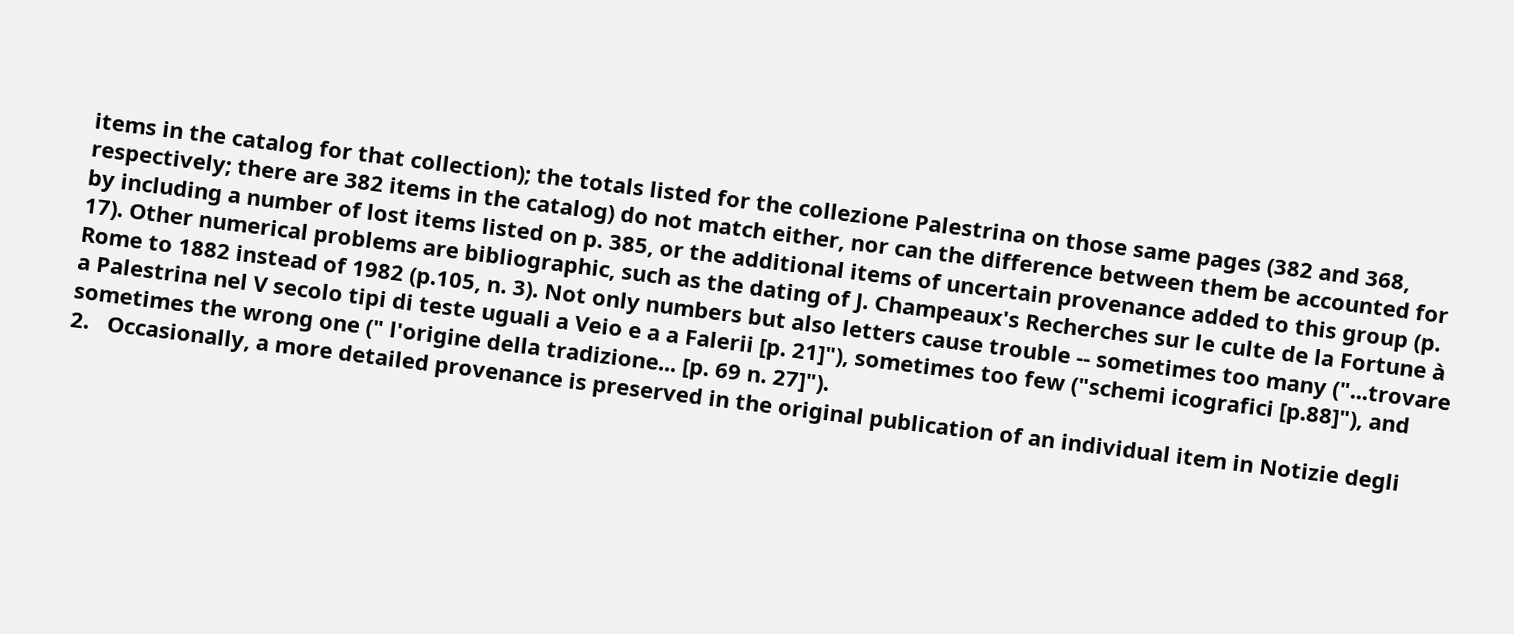items in the catalog for that collection); the totals listed for the collezione Palestrina on those same pages (382 and 368, respectively; there are 382 items in the catalog) do not match either, nor can the difference between them be accounted for by including a number of lost items listed on p. 385, or the additional items of uncertain provenance added to this group (p. 17). Other numerical problems are bibliographic, such as the dating of J. Champeaux's Recherches sur le culte de la Fortune à Rome to 1882 instead of 1982 (p.105, n. 3). Not only numbers but also letters cause trouble -- sometimes too many ("...trovare a Palestrina nel V secolo tipi di teste uguali a Veio e a a Falerii [p. 21]"), sometimes too few ("schemi icografici [p.88]"), and sometimes the wrong one (" l'origine della tradizione... [p. 69 n. 27]").
2.   Occasionally, a more detailed provenance is preserved in the original publication of an individual item in Notizie degli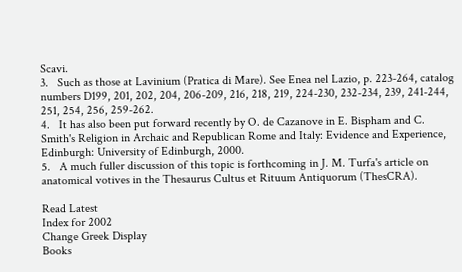Scavi.
3.   Such as those at Lavinium (Pratica di Mare). See Enea nel Lazio, p. 223-264, catalog numbers D199, 201, 202, 204, 206-209, 216, 218, 219, 224-230, 232-234, 239, 241-244, 251, 254, 256, 259-262.
4.   It has also been put forward recently by O. de Cazanove in E. Bispham and C. Smith's Religion in Archaic and Republican Rome and Italy: Evidence and Experience, Edinburgh: University of Edinburgh, 2000.
5.   A much fuller discussion of this topic is forthcoming in J. M. Turfa's article on anatomical votives in the Thesaurus Cultus et Rituum Antiquorum (ThesCRA).

Read Latest
Index for 2002
Change Greek Display
Books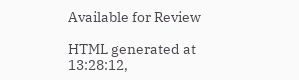Available for Review

HTML generated at 13:28:12,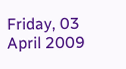Friday, 03 April 2009